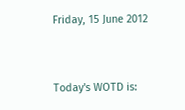Friday, 15 June 2012


Today's WOTD is: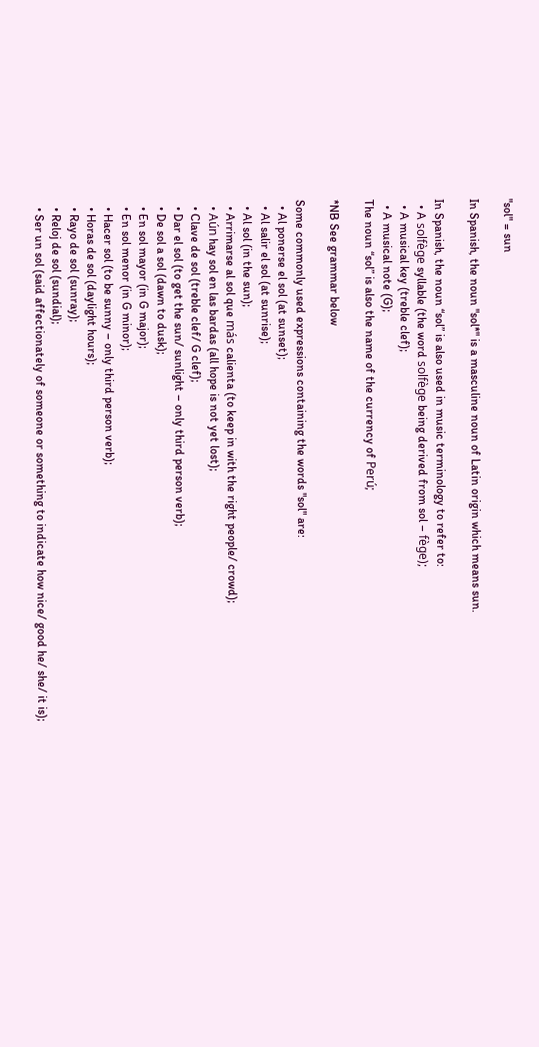"sol" = sun

In Spanish, the noun "sol*" is a masculine noun of Latin origin which means sun.

In Spanish, the noun “sol” is also used in music terminology to refer to:
  • A solfège syllable (the word solfège being derived from sol – fège);
  • A musical key (treble clef);
  • A musical note (G);
The noun “sol” is also the name of the currency of Perú;

*NB See grammar below

Some commonly used expressions containing the words "sol" are:
  • Al ponerse el sol (at sunset);
  • Al salir el sol (at sunrise);
  • Al sol (in the sun);
  • Arrimarse al sol que más calienta (to keep in with the right people/ crowd);
  • Aún hay sol en las bardas (all hope is not yet lost);
  • Clave de sol (treble clef/ G clef);
  • Dar el sol (to get the sun/ sunlight – only third person verb);
  • De sol a sol (dawn to dusk);
  • En sol mayor (in G major);
  • En sol menor (in G minor);
  • Hacer sol (to be sunny – only third person verb);
  • Horas de sol (daylight hours);
  • Rayo de sol (sunray);
  • Reloj de sol (sundial);
  • Ser un sol (said affectionately of someone or something to indicate how nice/ good he/ she/ it is);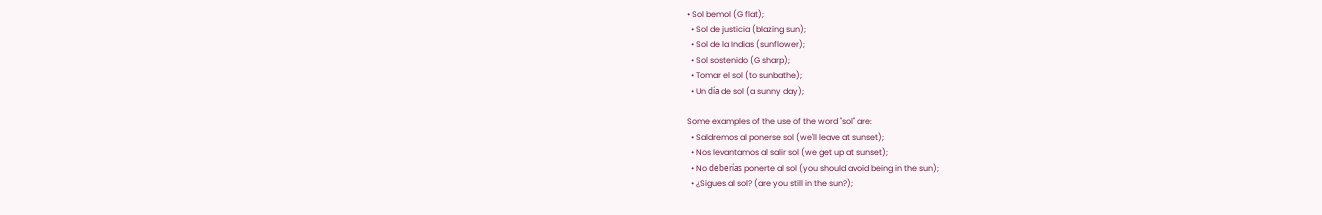• Sol bemol (G flat);
  • Sol de justicia (blazing sun);
  • Sol de la Indias (sunflower);
  • Sol sostenido (G sharp);
  • Tomar el sol (to sunbathe);
  • Un día de sol (a sunny day);

Some examples of the use of the word "sol" are:
  • Saldremos al ponerse sol (we'll leave at sunset);
  • Nos levantamos al salir sol (we get up at sunset);
  • No deberías ponerte al sol (you should avoid being in the sun);
  • ¿Sigues al sol? (are you still in the sun?);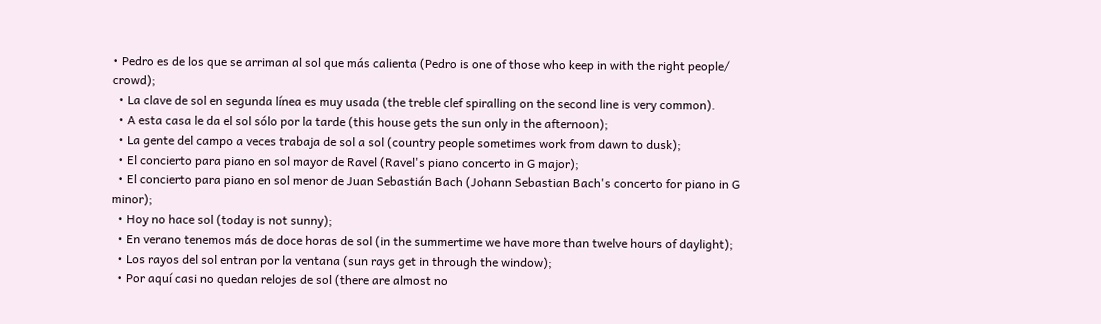• Pedro es de los que se arriman al sol que más calienta (Pedro is one of those who keep in with the right people/ crowd);
  • La clave de sol en segunda línea es muy usada (the treble clef spiralling on the second line is very common).
  • A esta casa le da el sol sólo por la tarde (this house gets the sun only in the afternoon);
  • La gente del campo a veces trabaja de sol a sol (country people sometimes work from dawn to dusk);
  • El concierto para piano en sol mayor de Ravel (Ravel's piano concerto in G major);
  • El concierto para piano en sol menor de Juan Sebastián Bach (Johann Sebastian Bach's concerto for piano in G minor);
  • Hoy no hace sol (today is not sunny);
  • En verano tenemos más de doce horas de sol (in the summertime we have more than twelve hours of daylight);
  • Los rayos del sol entran por la ventana (sun rays get in through the window);
  • Por aquí casi no quedan relojes de sol (there are almost no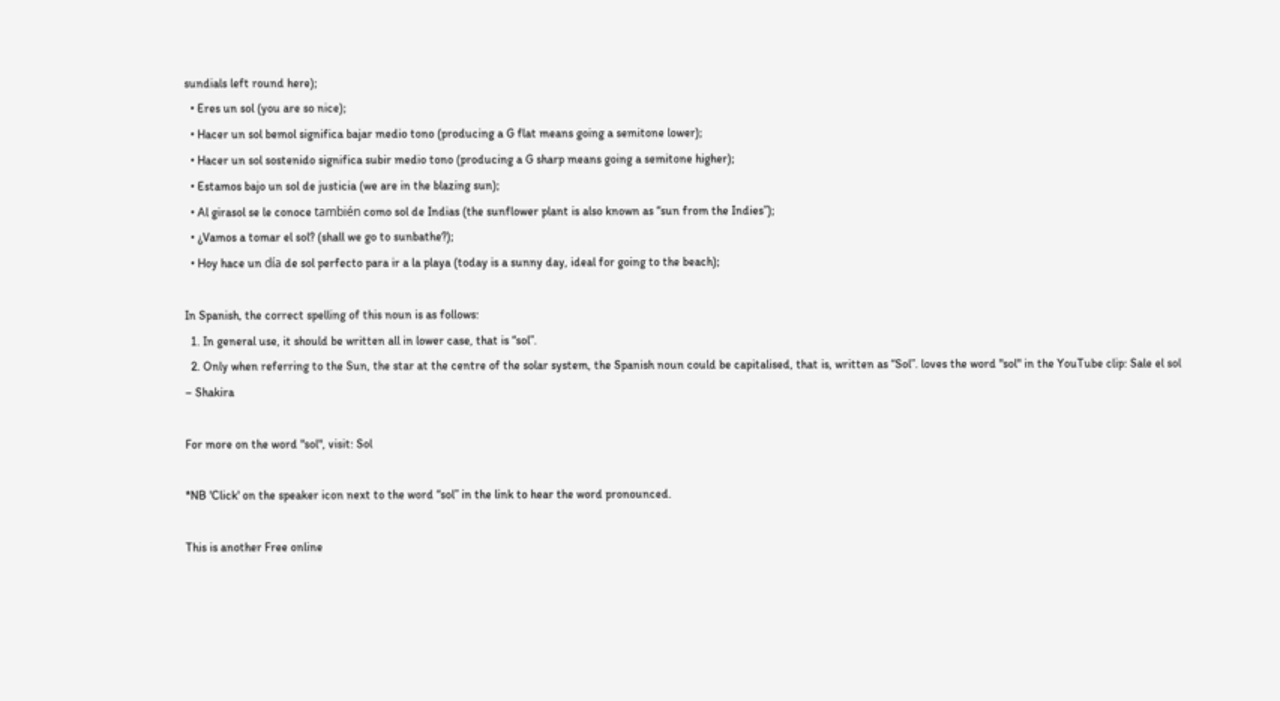sundials left round here);
  • Eres un sol (you are so nice);
  • Hacer un sol bemol significa bajar medio tono (producing a G flat means going a semitone lower);
  • Hacer un sol sostenido significa subir medio tono (producing a G sharp means going a semitone higher);
  • Estamos bajo un sol de justicia (we are in the blazing sun);
  • Al girasol se le conoce también como sol de Indias (the sunflower plant is also known as “sun from the Indies”);
  • ¿Vamos a tomar el sol? (shall we go to sunbathe?);
  • Hoy hace un día de sol perfecto para ir a la playa (today is a sunny day, ideal for going to the beach);

In Spanish, the correct spelling of this noun is as follows:
  1. In general use, it should be written all in lower case, that is “sol”.
  2. Only when referring to the Sun, the star at the centre of the solar system, the Spanish noun could be capitalised, that is, written as “Sol”. loves the word "sol" in the YouTube clip: Sale el sol – Shakira

For more on the word "sol", visit: Sol

*NB 'Click' on the speaker icon next to the word “sol” in the link to hear the word pronounced.

This is another Free online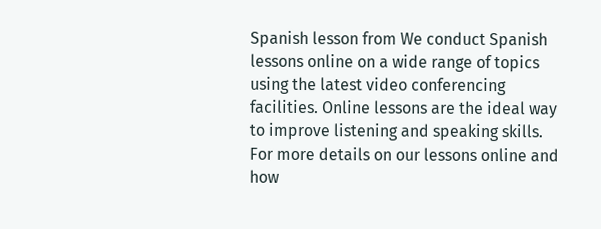Spanish lesson from We conduct Spanish lessons online on a wide range of topics using the latest video conferencing facilities. Online lessons are the ideal way to improve listening and speaking skills. For more details on our lessons online and how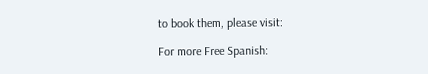to book them, please visit:

For more Free Spanish: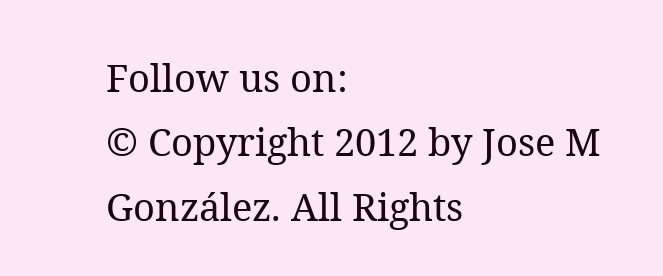Follow us on:
© Copyright 2012 by Jose M González. All Rights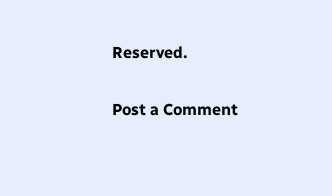Reserved.

Post a Comment